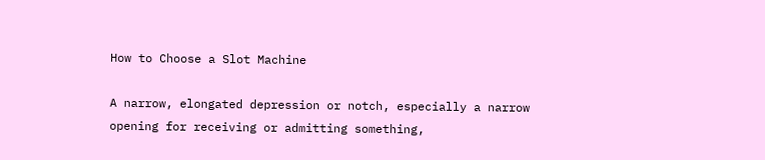How to Choose a Slot Machine

A narrow, elongated depression or notch, especially a narrow opening for receiving or admitting something,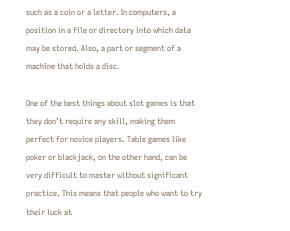such as a coin or a letter. In computers, a position in a file or directory into which data may be stored. Also, a part or segment of a machine that holds a disc.

One of the best things about slot games is that they don’t require any skill, making them perfect for novice players. Table games like poker or blackjack, on the other hand, can be very difficult to master without significant practice. This means that people who want to try their luck at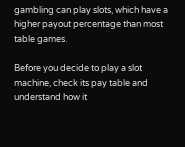gambling can play slots, which have a higher payout percentage than most table games.

Before you decide to play a slot machine, check its pay table and understand how it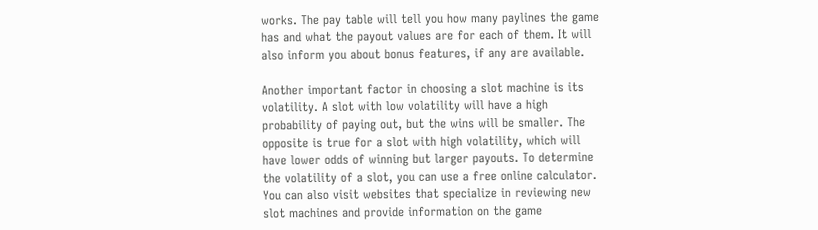works. The pay table will tell you how many paylines the game has and what the payout values are for each of them. It will also inform you about bonus features, if any are available.

Another important factor in choosing a slot machine is its volatility. A slot with low volatility will have a high probability of paying out, but the wins will be smaller. The opposite is true for a slot with high volatility, which will have lower odds of winning but larger payouts. To determine the volatility of a slot, you can use a free online calculator. You can also visit websites that specialize in reviewing new slot machines and provide information on the game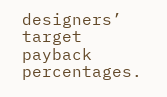designers’ target payback percentages.